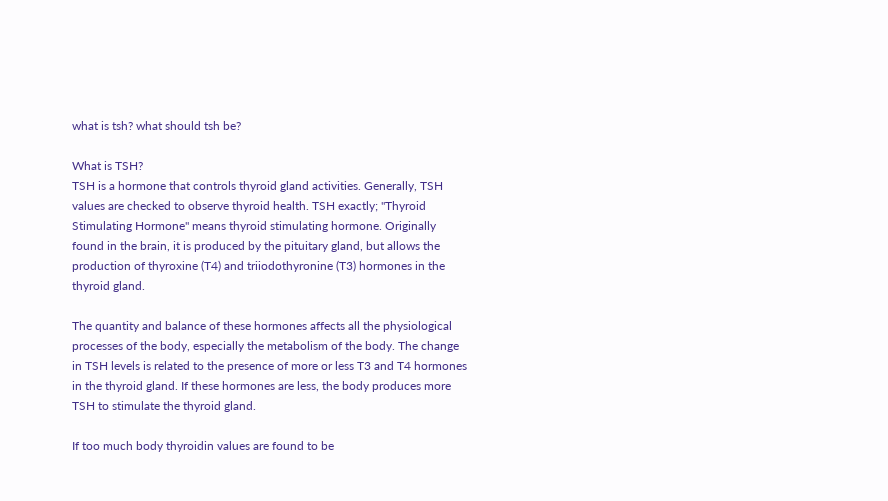what is tsh? what should tsh be?

What is TSH?
TSH is a hormone that controls thyroid gland activities. Generally, TSH values are checked to observe thyroid health. TSH exactly; "Thyroid Stimulating Hormone" means thyroid stimulating hormone. Originally found in the brain, it is produced by the pituitary gland, but allows the production of thyroxine (T4) and triiodothyronine (T3) hormones in the thyroid gland.

The quantity and balance of these hormones affects all the physiological processes of the body, especially the metabolism of the body. The change in TSH levels is related to the presence of more or less T3 and T4 hormones in the thyroid gland. If these hormones are less, the body produces more TSH to stimulate the thyroid gland.

If too much body thyroidin values are found to be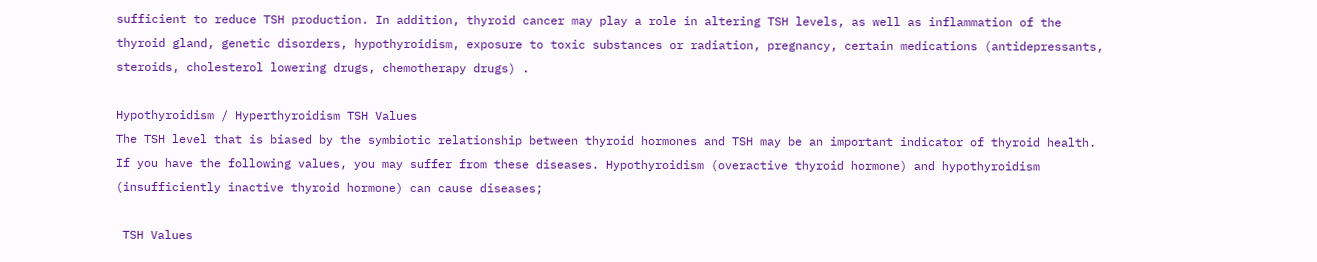sufficient to reduce TSH production. In addition, thyroid cancer may play a role in altering TSH levels, as well as inflammation of the thyroid gland, genetic disorders, hypothyroidism, exposure to toxic substances or radiation, pregnancy, certain medications (antidepressants, steroids, cholesterol lowering drugs, chemotherapy drugs) .

Hypothyroidism / Hyperthyroidism TSH Values
The TSH level that is biased by the symbiotic relationship between thyroid hormones and TSH may be an important indicator of thyroid health. If you have the following values, you may suffer from these diseases. Hypothyroidism (overactive thyroid hormone) and hypothyroidism (insufficiently inactive thyroid hormone) can cause diseases;

 TSH Values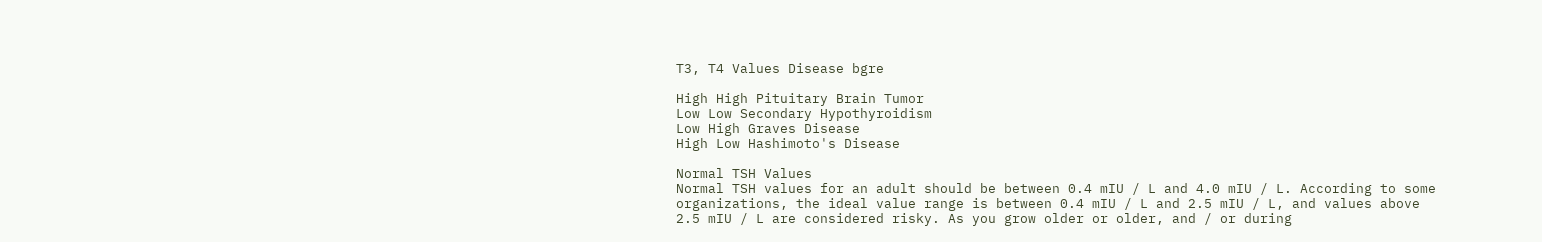T3, T4 Values Disease bgre

High High Pituitary Brain Tumor
Low Low Secondary Hypothyroidism
Low High Graves Disease
High Low Hashimoto's Disease

Normal TSH Values
Normal TSH values for an adult should be between 0.4 mIU / L and 4.0 mIU / L. According to some organizations, the ideal value range is between 0.4 mIU / L and 2.5 mIU / L, and values above 2.5 mIU / L are considered risky. As you grow older or older, and / or during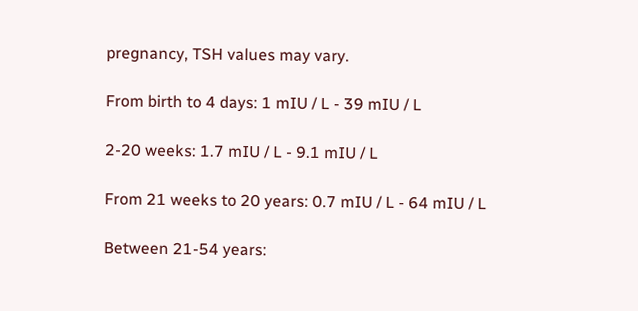pregnancy, TSH values may vary.

From birth to 4 days: 1 mIU / L - 39 mIU / L

2-20 weeks: 1.7 mIU / L - 9.1 mIU / L

From 21 weeks to 20 years: 0.7 mIU / L - 64 mIU / L

Between 21-54 years: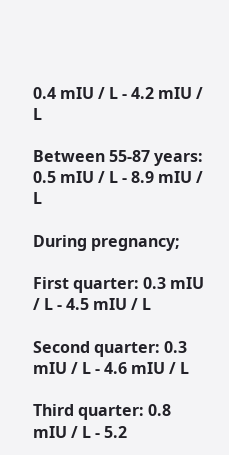0.4 mIU / L - 4.2 mIU / L

Between 55-87 years: 0.5 mIU / L - 8.9 mIU / L

During pregnancy;

First quarter: 0.3 mIU / L - 4.5 mIU / L

Second quarter: 0.3 mIU / L - 4.6 mIU / L

Third quarter: 0.8 mIU / L - 5.2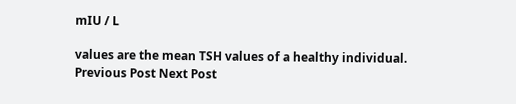mIU / L

values are the mean TSH values of a healthy individual.
Previous Post Next Post